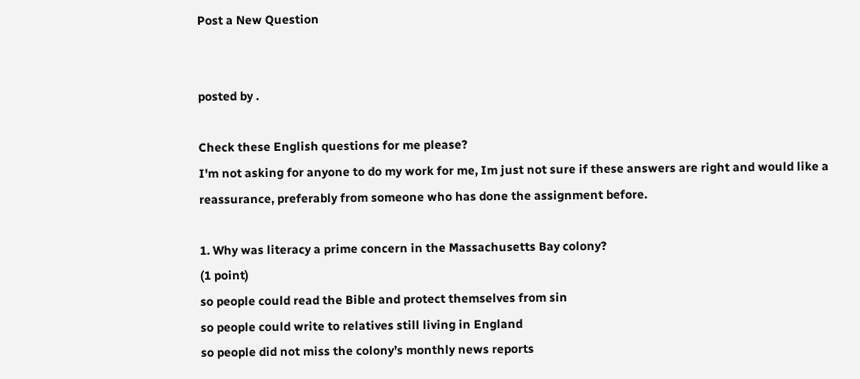Post a New Question


posted by .

Check these English questions for me please?
I'm not asking for anyone to do my work for me, Im just not sure if these answers are right and would like a reassurance, preferably from someone who has done the assignment before.

1. Why was literacy a prime concern in the Massachusetts Bay colony?
(1 point)
so people could read the Bible and protect themselves from sin
so people could write to relatives still living in England
so people did not miss the colony’s monthly news reports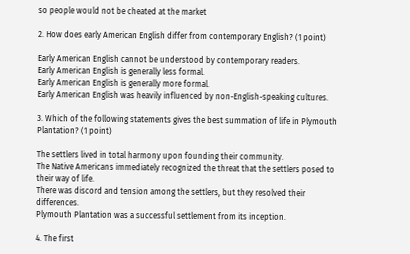so people would not be cheated at the market

2. How does early American English differ from contemporary English? (1 point)

Early American English cannot be understood by contemporary readers.
Early American English is generally less formal.
Early American English is generally more formal.
Early American English was heavily influenced by non-English-speaking cultures.

3. Which of the following statements gives the best summation of life in Plymouth Plantation? (1 point)

The settlers lived in total harmony upon founding their community.
The Native Americans immediately recognized the threat that the settlers posed to their way of life.
There was discord and tension among the settlers, but they resolved their differences.
Plymouth Plantation was a successful settlement from its inception.

4. The first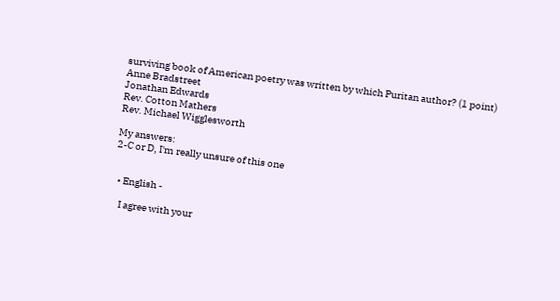surviving book of American poetry was written by which Puritan author? (1 point)
Anne Bradstreet
Jonathan Edwards
Rev. Cotton Mathers
Rev. Michael Wigglesworth

My answers:
2-C or D, I'm really unsure of this one


  • English -

    I agree with your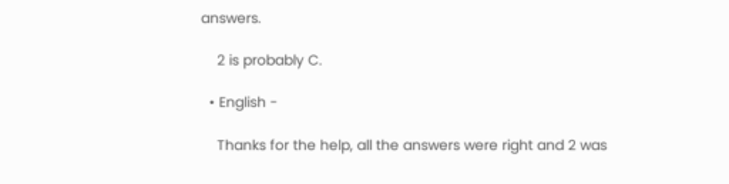answers.

    2 is probably C.

  • English -

    Thanks for the help, all the answers were right and 2 was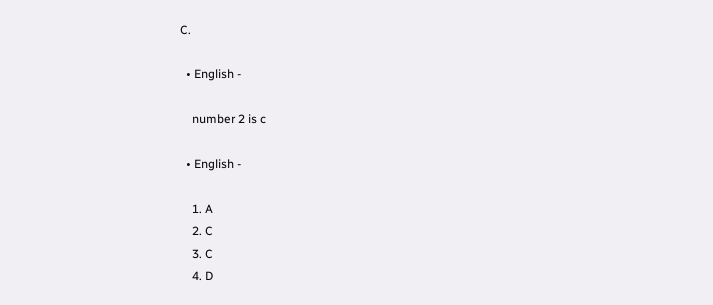C.

  • English -

    number 2 is c

  • English -

    1. A
    2. C
    3. C
    4. D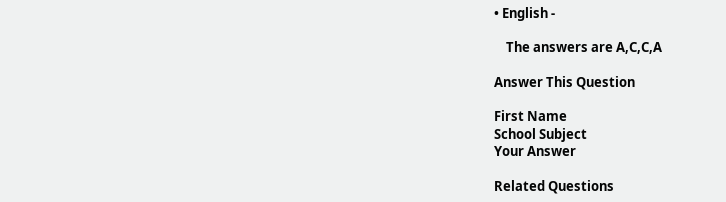• English -

    The answers are A,C,C,A

Answer This Question

First Name
School Subject
Your Answer

Related Questions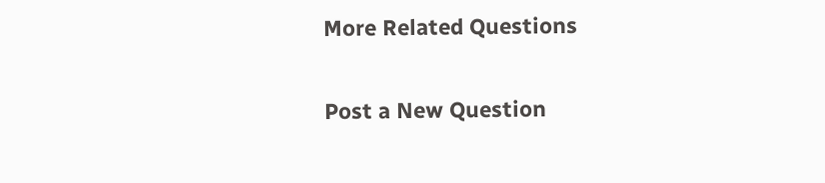More Related Questions

Post a New Question